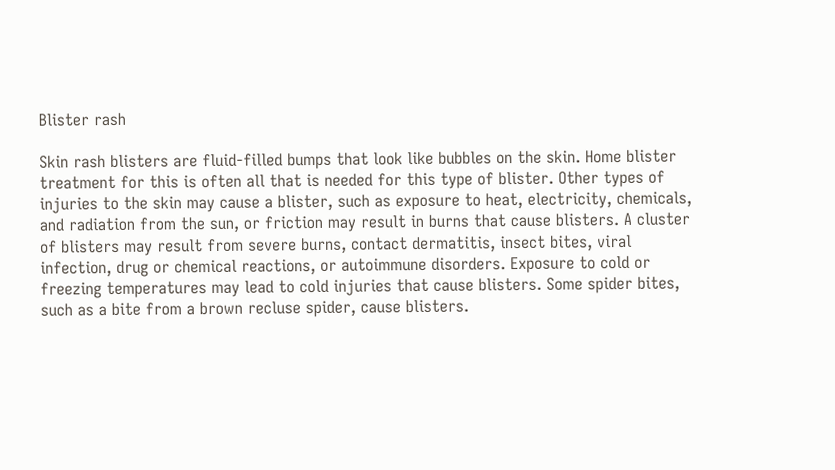Blister rash

Skin rash blisters are fluid-filled bumps that look like bubbles on the skin. Home blister treatment for this is often all that is needed for this type of blister. Other types of injuries to the skin may cause a blister, such as exposure to heat, electricity, chemicals, and radiation from the sun, or friction may result in burns that cause blisters. A cluster of blisters may result from severe burns, contact dermatitis, insect bites, viral infection, drug or chemical reactions, or autoimmune disorders. Exposure to cold or freezing temperatures may lead to cold injuries that cause blisters. Some spider bites, such as a bite from a brown recluse spider, cause blisters.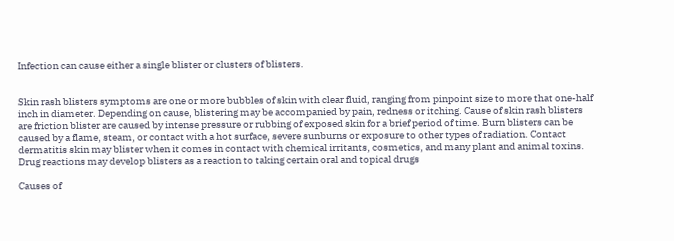Infection can cause either a single blister or clusters of blisters.


Skin rash blisters symptoms are one or more bubbles of skin with clear fluid, ranging from pinpoint size to more that one-half inch in diameter. Depending on cause, blistering may be accompanied by pain, redness or itching. Cause of skin rash blisters are friction blister are caused by intense pressure or rubbing of exposed skin for a brief period of time. Burn blisters can be caused by a flame, steam, or contact with a hot surface, severe sunburns or exposure to other types of radiation. Contact dermatitis skin may blister when it comes in contact with chemical irritants, cosmetics, and many plant and animal toxins. Drug reactions may develop blisters as a reaction to taking certain oral and topical drugs

Causes of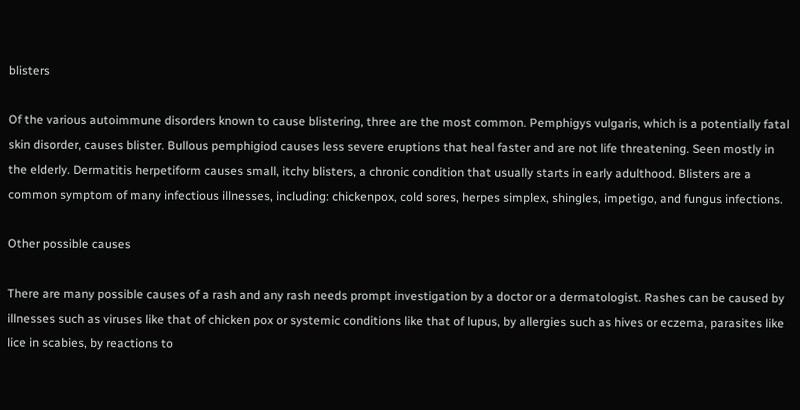blisters

Of the various autoimmune disorders known to cause blistering, three are the most common. Pemphigys vulgaris, which is a potentially fatal skin disorder, causes blister. Bullous pemphigiod causes less severe eruptions that heal faster and are not life threatening. Seen mostly in the elderly. Dermatitis herpetiform causes small, itchy blisters, a chronic condition that usually starts in early adulthood. Blisters are a common symptom of many infectious illnesses, including: chickenpox, cold sores, herpes simplex, shingles, impetigo, and fungus infections.

Other possible causes

There are many possible causes of a rash and any rash needs prompt investigation by a doctor or a dermatologist. Rashes can be caused by illnesses such as viruses like that of chicken pox or systemic conditions like that of lupus, by allergies such as hives or eczema, parasites like lice in scabies, by reactions to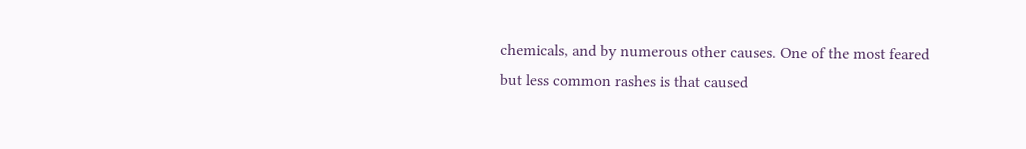chemicals, and by numerous other causes. One of the most feared but less common rashes is that caused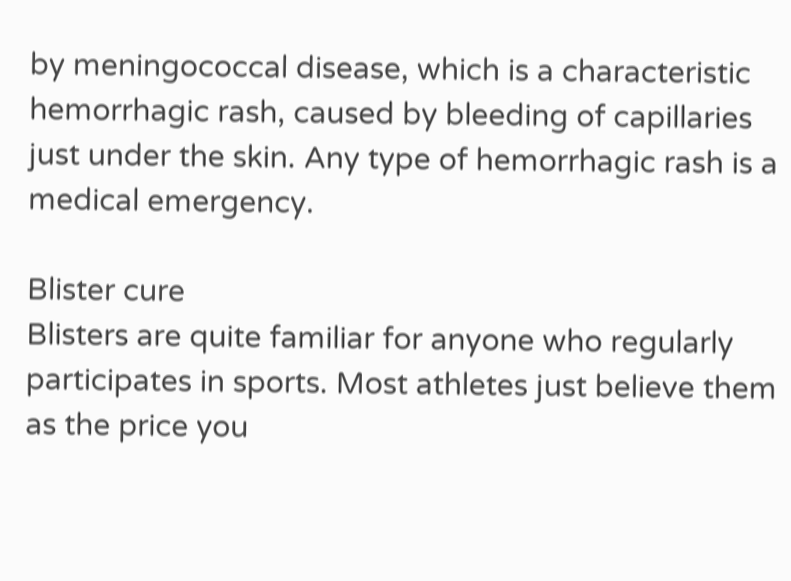by meningococcal disease, which is a characteristic hemorrhagic rash, caused by bleeding of capillaries just under the skin. Any type of hemorrhagic rash is a medical emergency.

Blister cure
Blisters are quite familiar for anyone who regularly participates in sports. Most athletes just believe them as the price you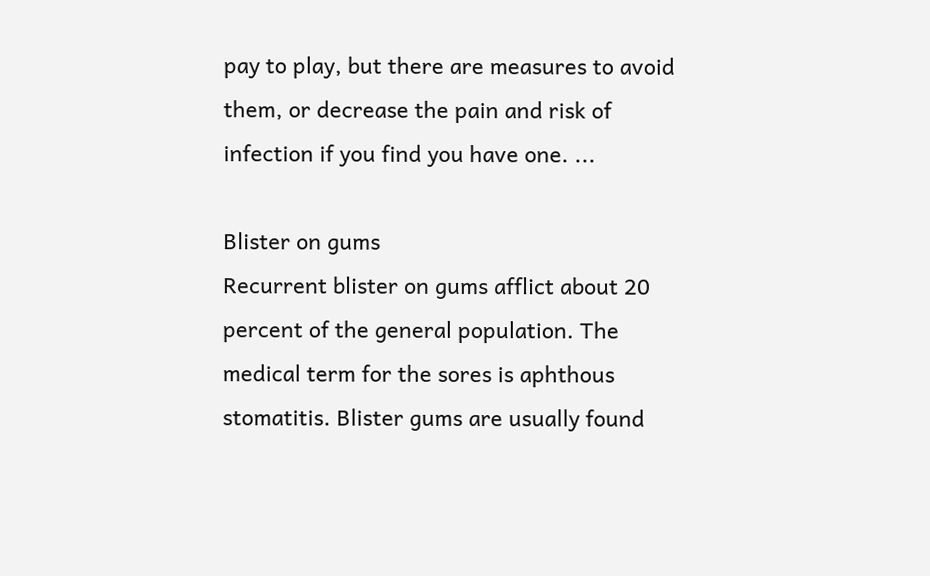pay to play, but there are measures to avoid them, or decrease the pain and risk of infection if you find you have one. ...

Blister on gums
Recurrent blister on gums afflict about 20 percent of the general population. The medical term for the sores is aphthous stomatitis. Blister gums are usually found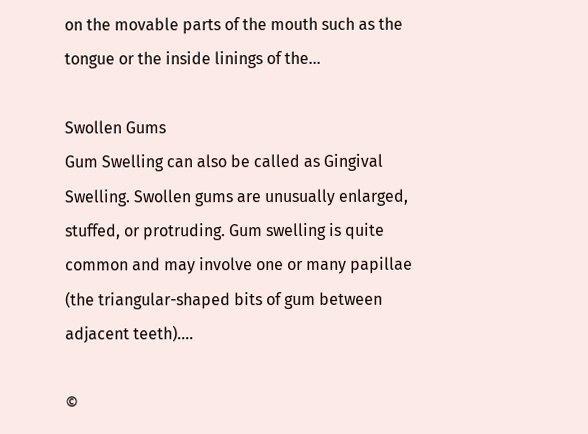on the movable parts of the mouth such as the tongue or the inside linings of the...

Swollen Gums
Gum Swelling can also be called as Gingival Swelling. Swollen gums are unusually enlarged, stuffed, or protruding. Gum swelling is quite common and may involve one or many papillae (the triangular-shaped bits of gum between adjacent teeth)....

©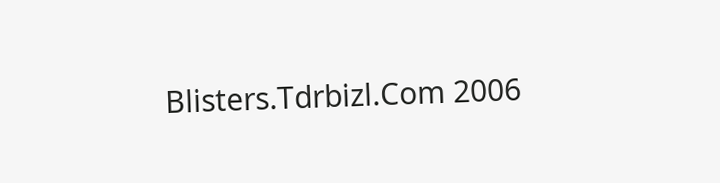Blisters.Tdrbizl.Com 2006